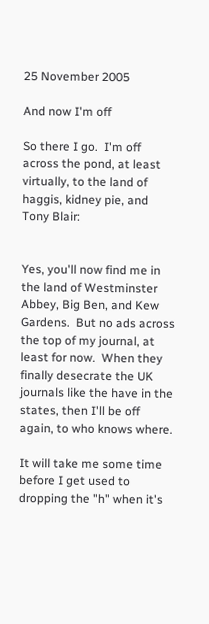25 November 2005

And now I'm off

So there I go.  I'm off across the pond, at least virtually, to the land of haggis, kidney pie, and Tony Blair:


Yes, you'll now find me in the land of Westminster Abbey, Big Ben, and Kew Gardens.  But no ads across the top of my journal, at least for now.  When they finally desecrate the UK journals like the have in the states, then I'll be off again, to who knows where.

It will take me some time before I get used to dropping the "h" when it's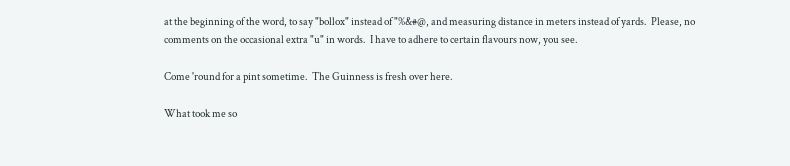at the beginning of the word, to say "bollox" instead of "%&#@, and measuring distance in meters instead of yards.  Please, no comments on the occasional extra "u" in words.  I have to adhere to certain flavours now, you see.

Come 'round for a pint sometime.  The Guinness is fresh over here.

What took me so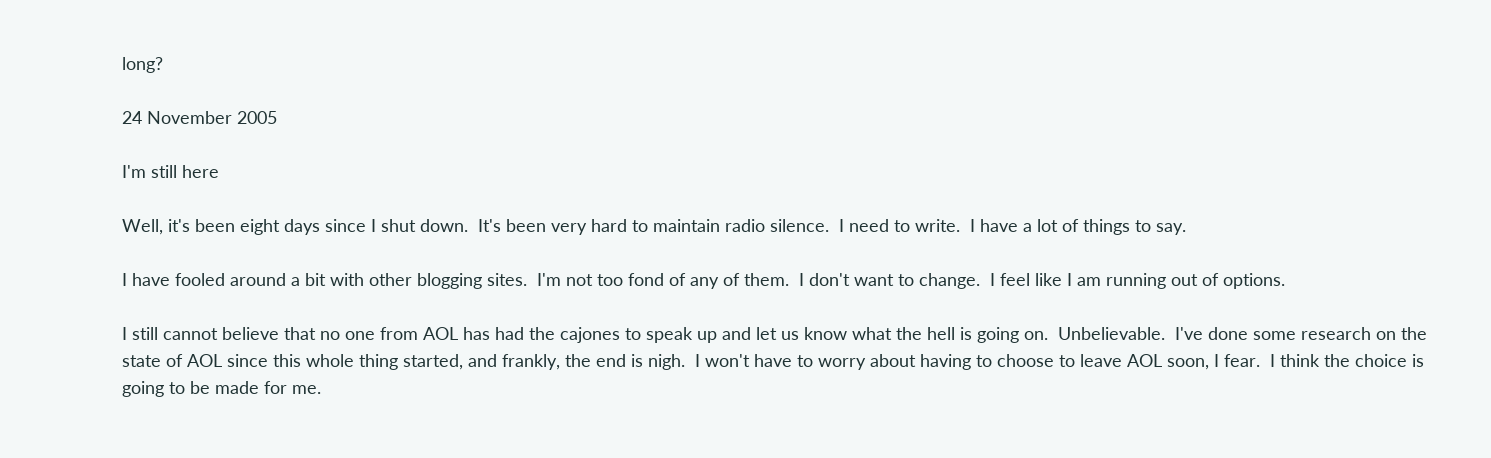long?

24 November 2005

I'm still here

Well, it's been eight days since I shut down.  It's been very hard to maintain radio silence.  I need to write.  I have a lot of things to say.

I have fooled around a bit with other blogging sites.  I'm not too fond of any of them.  I don't want to change.  I feel like I am running out of options.

I still cannot believe that no one from AOL has had the cajones to speak up and let us know what the hell is going on.  Unbelievable.  I've done some research on the state of AOL since this whole thing started, and frankly, the end is nigh.  I won't have to worry about having to choose to leave AOL soon, I fear.  I think the choice is going to be made for me.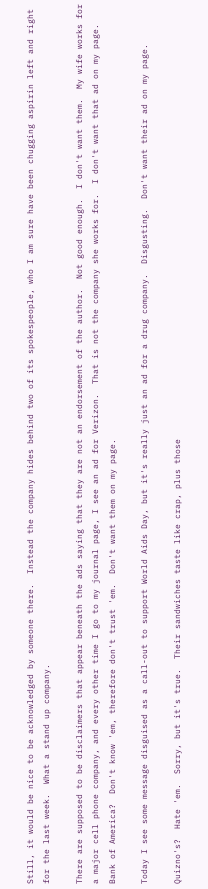Still, it would be nice to be acknowledged by someone there.  Instead the company hides behind two of its spokespeople, who I am sure have been chugging aspirin left and right for the last week.  What a stand up company.

There are supposed to be disclaimers that appear beneath the ads saying that they are not an endorsement of the author.  Not good enough.  I don't want them.  My wife works for a major cell phone company, and every other time I go to my journal page, I see an ad for Verizon.  That is not the company she works for.  I don't want that ad on my page.  Bank of America?  Don't know 'em, therefore don't trust 'em.  Don't want them on my page.

Today I see some message disguised as a call-out to support World Aids Day, but it's really just an ad for a drug company.  Disgusting.  Don't want their ad on my page.

Quizno's?  Hate 'em.  Sorry, but it's true.  Their sandwiches taste like crap, plus those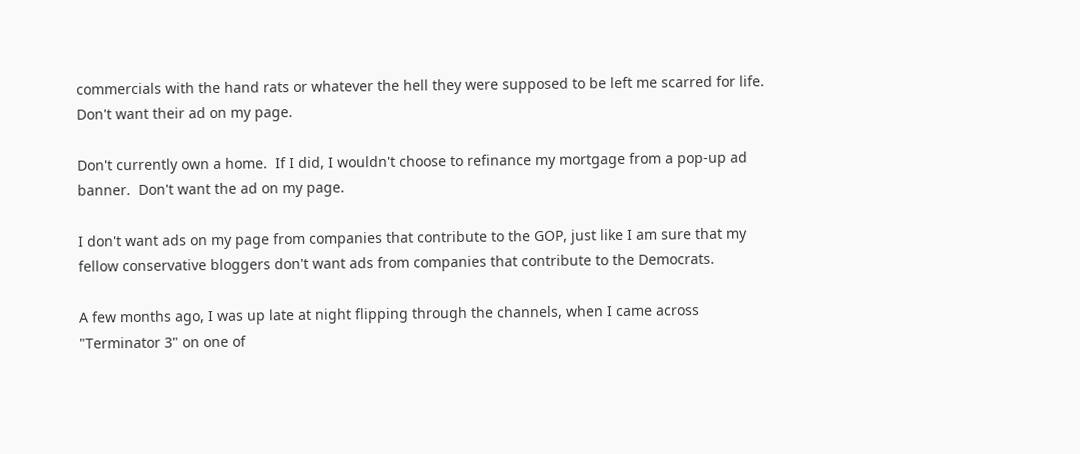commercials with the hand rats or whatever the hell they were supposed to be left me scarred for life.  Don't want their ad on my page.

Don't currently own a home.  If I did, I wouldn't choose to refinance my mortgage from a pop-up ad banner.  Don't want the ad on my page.

I don't want ads on my page from companies that contribute to the GOP, just like I am sure that my fellow conservative bloggers don't want ads from companies that contribute to the Democrats.

A few months ago, I was up late at night flipping through the channels, when I came across "Terminator 3" on one of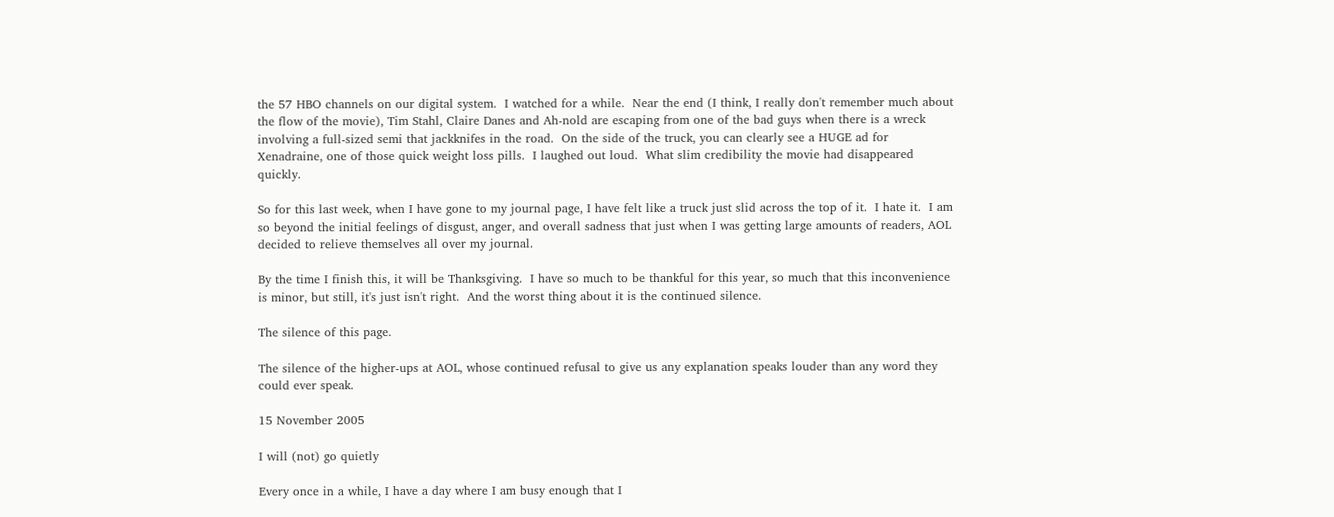the 57 HBO channels on our digital system.  I watched for a while.  Near the end (I think, I really don't remember much about the flow of the movie), Tim Stahl, Claire Danes and Ah-nold are escaping from one of the bad guys when there is a wreck involving a full-sized semi that jackknifes in the road.  On the side of the truck, you can clearly see a HUGE ad for Xenadraine, one of those quick weight loss pills.  I laughed out loud.  What slim credibility the movie had disappeared quickly.

So for this last week, when I have gone to my journal page, I have felt like a truck just slid across the top of it.  I hate it.  I am so beyond the initial feelings of disgust, anger, and overall sadness that just when I was getting large amounts of readers, AOL decided to relieve themselves all over my journal.

By the time I finish this, it will be Thanksgiving.  I have so much to be thankful for this year, so much that this inconvenience is minor, but still, it's just isn't right.  And the worst thing about it is the continued silence.

The silence of this page.

The silence of the higher-ups at AOL, whose continued refusal to give us any explanation speaks louder than any word they could ever speak.

15 November 2005

I will (not) go quietly

Every once in a while, I have a day where I am busy enough that I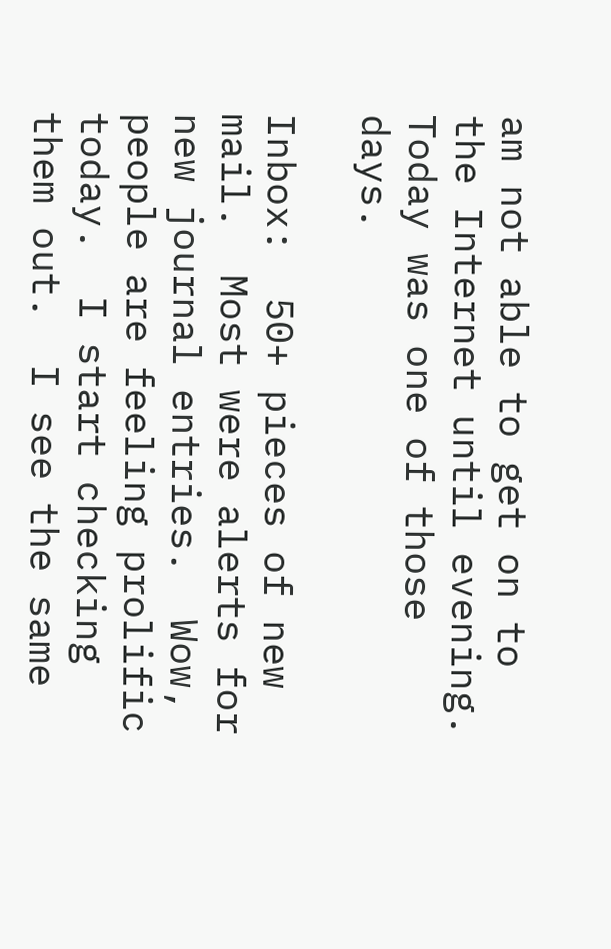am not able to get on to the Internet until evening.  Today was one of those days.

Inbox:  50+ pieces of new mail.  Most were alerts for new journal entries.  Wow, people are feeling prolific today.  I start checking them out.  I see the same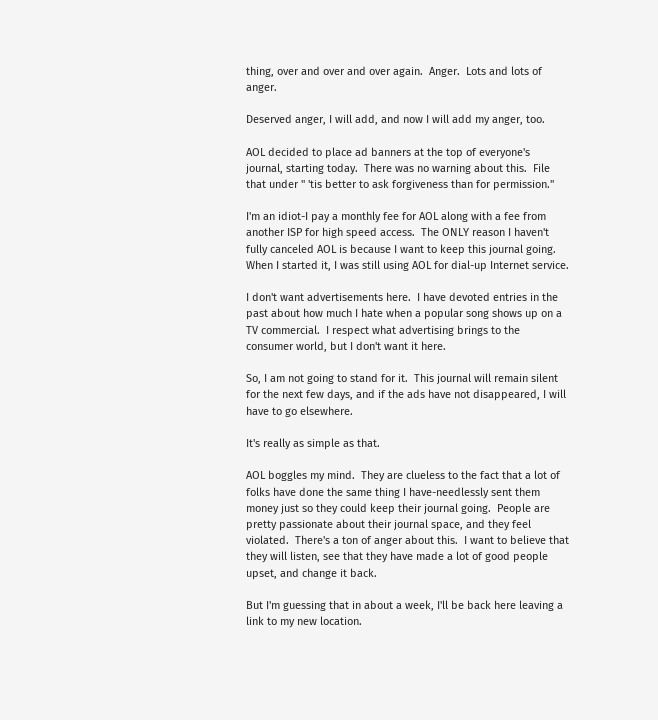thing, over and over and over again.  Anger.  Lots and lots of anger.

Deserved anger, I will add, and now I will add my anger, too.

AOL decided to place ad banners at the top of everyone's journal, starting today.  There was no warning about this.  File that under " 'tis better to ask forgiveness than for permission."

I'm an idiot-I pay a monthly fee for AOL along with a fee from another ISP for high speed access.  The ONLY reason I haven't fully canceled AOL is because I want to keep this journal going.  When I started it, I was still using AOL for dial-up Internet service.

I don't want advertisements here.  I have devoted entries in the past about how much I hate when a popular song shows up on a TV commercial.  I respect what advertising brings to the consumer world, but I don't want it here.

So, I am not going to stand for it.  This journal will remain silent for the next few days, and if the ads have not disappeared, I will have to go elsewhere.

It's really as simple as that.

AOL boggles my mind.  They are clueless to the fact that a lot of folks have done the same thing I have-needlessly sent them money just so they could keep their journal going.  People are pretty passionate about their journal space, and they feel violated.  There's a ton of anger about this.  I want to believe that they will listen, see that they have made a lot of good people upset, and change it back.

But I'm guessing that in about a week, I'll be back here leaving a link to my new location.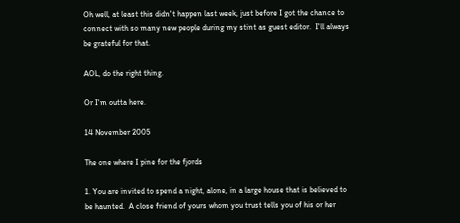Oh well, at least this didn't happen last week, just before I got the chance to connect with so many new people during my stint as guest editor.  I'll always be grateful for that.

AOL, do the right thing.

Or I'm outta here.

14 November 2005

The one where I pine for the fjords

1. You are invited to spend a night, alone, in a large house that is believed to be haunted.  A close friend of yours whom you trust tells you of his or her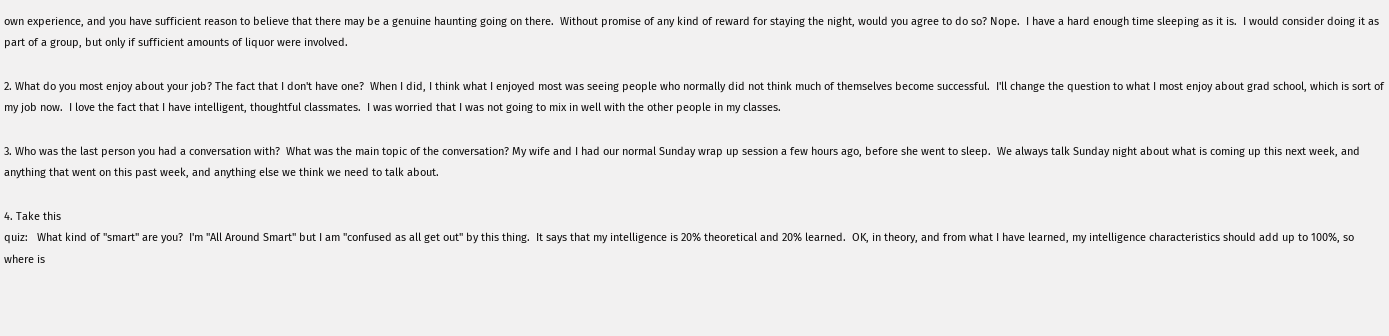own experience, and you have sufficient reason to believe that there may be a genuine haunting going on there.  Without promise of any kind of reward for staying the night, would you agree to do so? Nope.  I have a hard enough time sleeping as it is.  I would consider doing it as part of a group, but only if sufficient amounts of liquor were involved.

2. What do you most enjoy about your job? The fact that I don't have one?  When I did, I think what I enjoyed most was seeing people who normally did not think much of themselves become successful.  I'll change the question to what I most enjoy about grad school, which is sort of my job now.  I love the fact that I have intelligent, thoughtful classmates.  I was worried that I was not going to mix in well with the other people in my classes.

3. Who was the last person you had a conversation with?  What was the main topic of the conversation? My wife and I had our normal Sunday wrap up session a few hours ago, before she went to sleep.  We always talk Sunday night about what is coming up this next week, and anything that went on this past week, and anything else we think we need to talk about.

4. Take this
quiz:   What kind of "smart" are you?  I'm "All Around Smart" but I am "confused as all get out" by this thing.  It says that my intelligence is 20% theoretical and 20% learned.  OK, in theory, and from what I have learned, my intelligence characteristics should add up to 100%, so where is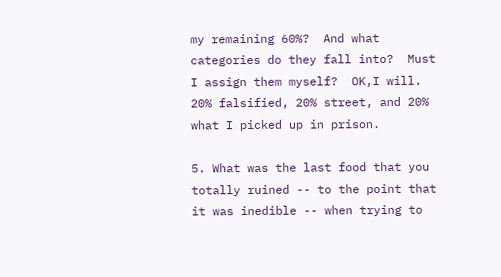my remaining 60%?  And what categories do they fall into?  Must I assign them myself?  OK,I will.  20% falsified, 20% street, and 20% what I picked up in prison.

5. What was the last food that you totally ruined -- to the point that it was inedible -- when trying to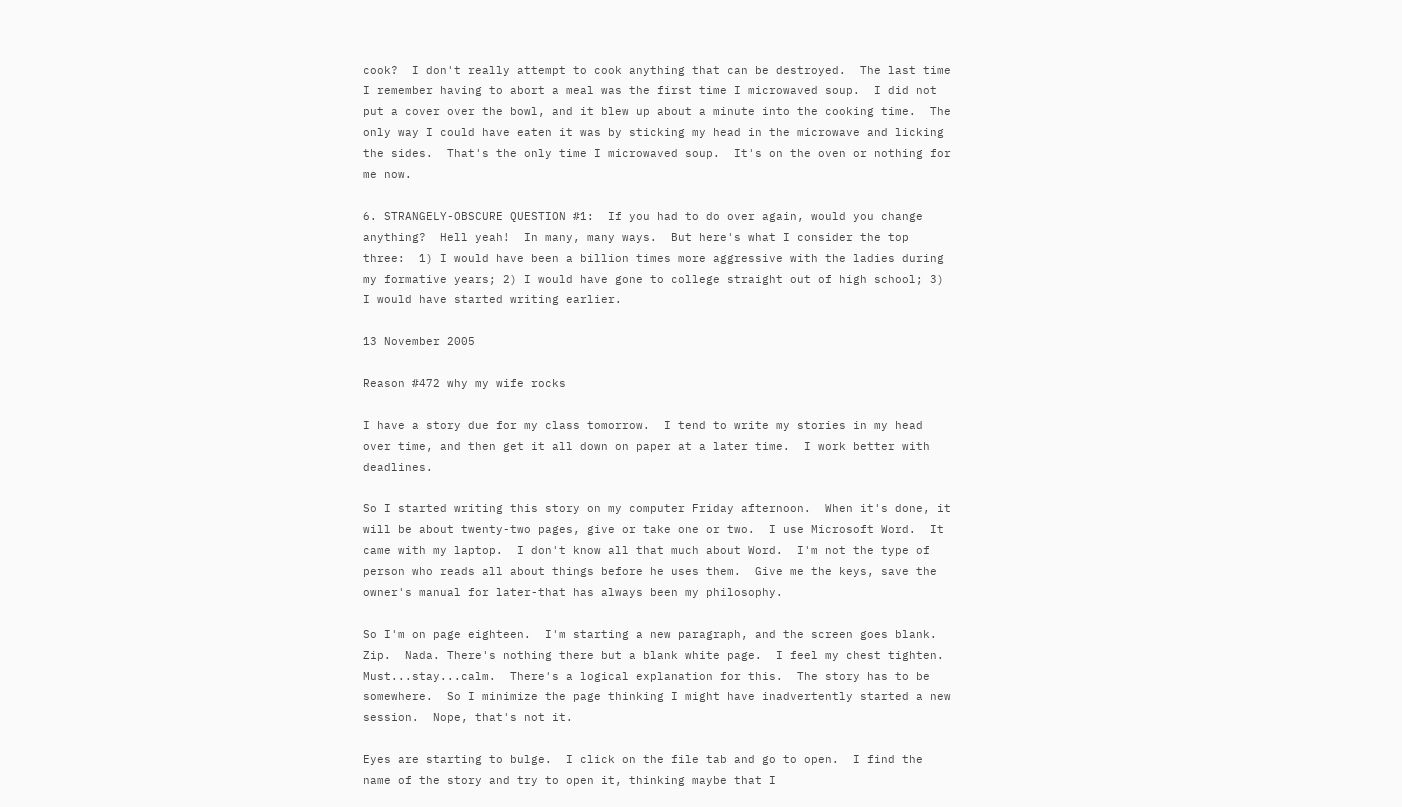cook?  I don't really attempt to cook anything that can be destroyed.  The last time I remember having to abort a meal was the first time I microwaved soup.  I did not put a cover over the bowl, and it blew up about a minute into the cooking time.  The only way I could have eaten it was by sticking my head in the microwave and licking the sides.  That's the only time I microwaved soup.  It's on the oven or nothing for me now.

6. STRANGELY-OBSCURE QUESTION #1:  If you had to do over again, would you change anything?  Hell yeah!  In many, many ways.  But here's what I consider the top three:  1) I would have been a billion times more aggressive with the ladies during my formative years; 2) I would have gone to college straight out of high school; 3) I would have started writing earlier.

13 November 2005

Reason #472 why my wife rocks

I have a story due for my class tomorrow.  I tend to write my stories in my head over time, and then get it all down on paper at a later time.  I work better with deadlines.

So I started writing this story on my computer Friday afternoon.  When it's done, it will be about twenty-two pages, give or take one or two.  I use Microsoft Word.  It came with my laptop.  I don't know all that much about Word.  I'm not the type of person who reads all about things before he uses them.  Give me the keys, save the owner's manual for later-that has always been my philosophy.

So I'm on page eighteen.  I'm starting a new paragraph, and the screen goes blank.  Zip.  Nada. There's nothing there but a blank white page.  I feel my chest tighten.  Must...stay...calm.  There's a logical explanation for this.  The story has to be somewhere.  So I minimize the page thinking I might have inadvertently started a new session.  Nope, that's not it.

Eyes are starting to bulge.  I click on the file tab and go to open.  I find the name of the story and try to open it, thinking maybe that I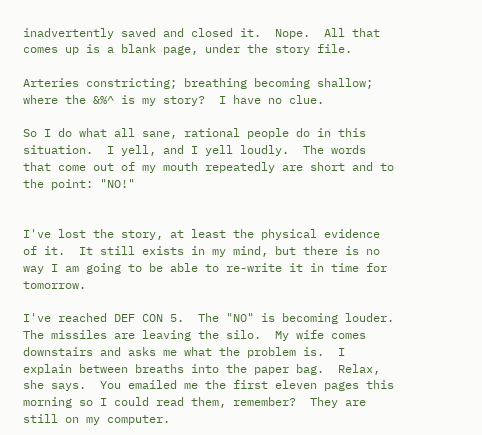inadvertently saved and closed it.  Nope.  All that comes up is a blank page, under the story file.

Arteries constricting; breathing becoming shallow; where the &%^ is my story?  I have no clue.

So I do what all sane, rational people do in this situation.  I yell, and I yell loudly.  The words that come out of my mouth repeatedly are short and to the point: "NO!"


I've lost the story, at least the physical evidence of it.  It still exists in my mind, but there is no way I am going to be able to re-write it in time for tomorrow.

I've reached DEF CON 5.  The "NO" is becoming louder.   The missiles are leaving the silo.  My wife comes downstairs and asks me what the problem is.  I explain between breaths into the paper bag.  Relax, she says.  You emailed me the first eleven pages this morning so I could read them, remember?  They are still on my computer.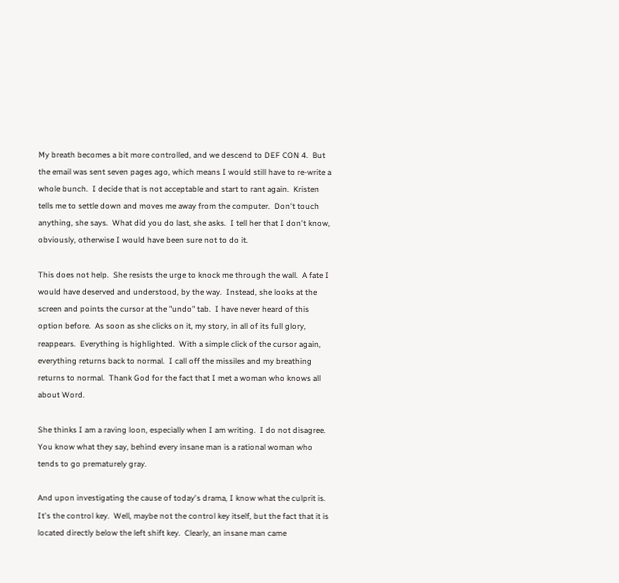My breath becomes a bit more controlled, and we descend to DEF CON 4.  But the email was sent seven pages ago, which means I would still have to re-write a whole bunch.  I decide that is not acceptable and start to rant again.  Kristen tells me to settle down and moves me away from the computer.  Don't touch anything, she says.  What did you do last, she asks.  I tell her that I don't know, obviously, otherwise I would have been sure not to do it.

This does not help.  She resists the urge to knock me through the wall.  A fate I would have deserved and understood, by the way.  Instead, she looks at the screen and points the cursor at the "undo" tab.  I have never heard of this option before.  As soon as she clicks on it, my story, in all of its full glory, reappears.  Everything is highlighted.  With a simple click of the cursor again, everything returns back to normal.  I call off the missiles and my breathing returns to normal.  Thank God for the fact that I met a woman who knows all about Word.

She thinks I am a raving loon, especially when I am writing.  I do not disagree.  You know what they say, behind every insane man is a rational woman who tends to go prematurely gray.

And upon investigating the cause of today's drama, I know what the culprit is.  It's the control key.  Well, maybe not the control key itself, but the fact that it is located directly below the left shift key.  Clearly, an insane man came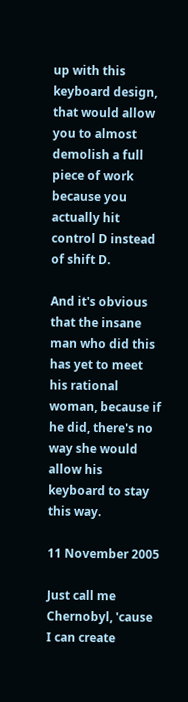up with this keyboard design, that would allow you to almost demolish a full piece of work because you actually hit control D instead of shift D.

And it's obvious that the insane man who did this has yet to meet his rational woman, because if he did, there's no way she would allow his keyboard to stay this way.

11 November 2005

Just call me Chernobyl, 'cause I can create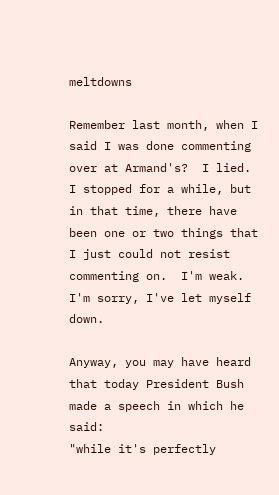meltdowns

Remember last month, when I said I was done commenting over at Armand's?  I lied.  I stopped for a while, but in that time, there have been one or two things that I just could not resist commenting on.  I'm weak.  I'm sorry, I've let myself down.

Anyway, you may have heard that today President Bush made a speech in which he said:
"while it's perfectly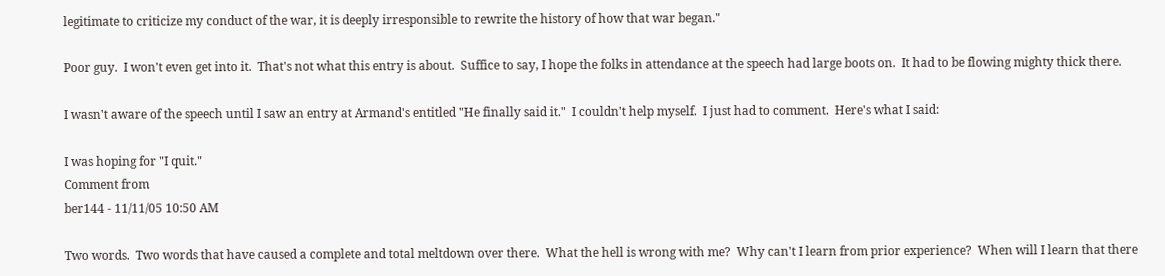legitimate to criticize my conduct of the war, it is deeply irresponsible to rewrite the history of how that war began."

Poor guy.  I won't even get into it.  That's not what this entry is about.  Suffice to say, I hope the folks in attendance at the speech had large boots on.  It had to be flowing mighty thick there.

I wasn't aware of the speech until I saw an entry at Armand's entitled "He finally said it."  I couldn't help myself.  I just had to comment.  Here's what I said:

I was hoping for "I quit."
Comment from
ber144 - 11/11/05 10:50 AM

Two words.  Two words that have caused a complete and total meltdown over there.  What the hell is wrong with me?  Why can't I learn from prior experience?  When will I learn that there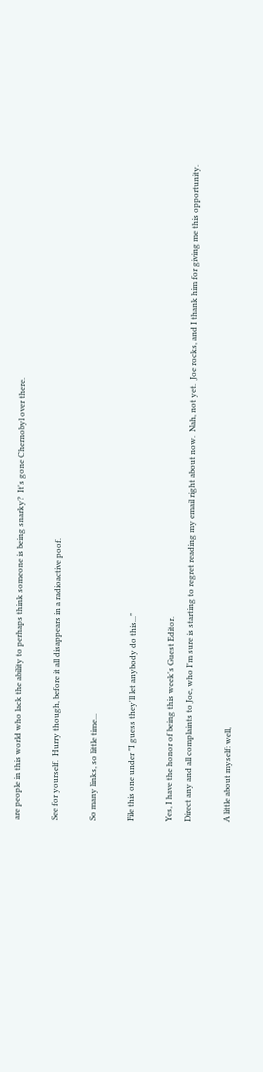are people in this world who lack the ability to perhaps think someone is being snarky?  It's gone Chernobyl over there.

See for yourself.  Hurry though, before it all disappears in a radioactive poof.

So many links, so little time...

File this one under "I guess they'll let anybody do this..."

Yes, I have the honor of being this week's Guest Editor.
Direct any and all complaints to Joe, who I'm sure is starting to regret reading my email right about now.  Nah, not yet.  Joe rocks, and I thank him for giving me this opportunity.

A little about myself: well,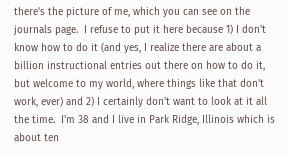there's the picture of me, which you can see on the
journals page.  I refuse to put it here because 1) I don't know how to do it (and yes, I realize there are about a billion instructional entries out there on how to do it, but welcome to my world, where things like that don't work, ever) and 2) I certainly don't want to look at it all the time.  I'm 38 and I live in Park Ridge, Illinois which is about ten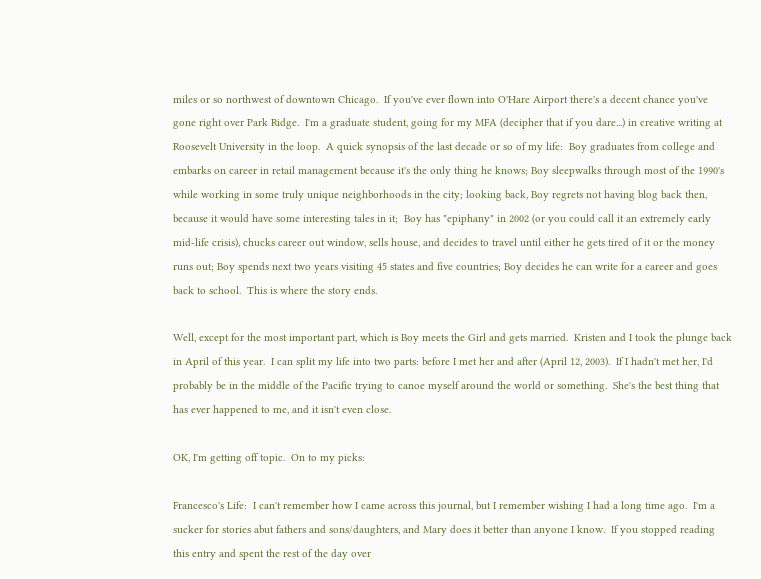miles or so northwest of downtown Chicago.  If you've ever flown into O'Hare Airport there's a decent chance you've gone right over Park Ridge.  I'm a graduate student, going for my MFA (decipher that if you dare...) in creative writing at Roosevelt University in the loop.  A quick synopsis of the last decade or so of my life:  Boy graduates from college and embarks on career in retail management because it's the only thing he knows; Boy sleepwalks through most of the 1990's while working in some truly unique neighborhoods in the city; looking back, Boy regrets not having blog back then, because it would have some interesting tales in it;  Boy has "epiphany" in 2002 (or you could call it an extremely early mid-life crisis), chucks career out window, sells house, and decides to travel until either he gets tired of it or the money runs out; Boy spends next two years visiting 45 states and five countries; Boy decides he can write for a career and goes back to school.  This is where the story ends.

Well, except for the most important part, which is Boy meets the Girl and gets married.  Kristen and I took the plunge back in April of this year.  I can split my life into two parts: before I met her and after (April 12, 2003).  If I hadn't met her, I'd probably be in the middle of the Pacific trying to canoe myself around the world or something.  She's the best thing that has ever happened to me, and it isn't even close.

OK, I'm getting off topic.  On to my picks:

Francesco's Life:  I can't remember how I came across this journal, but I remember wishing I had a long time ago.  I'm a sucker for stories abut fathers and sons/daughters, and Mary does it better than anyone I know.  If you stopped reading this entry and spent the rest of the day over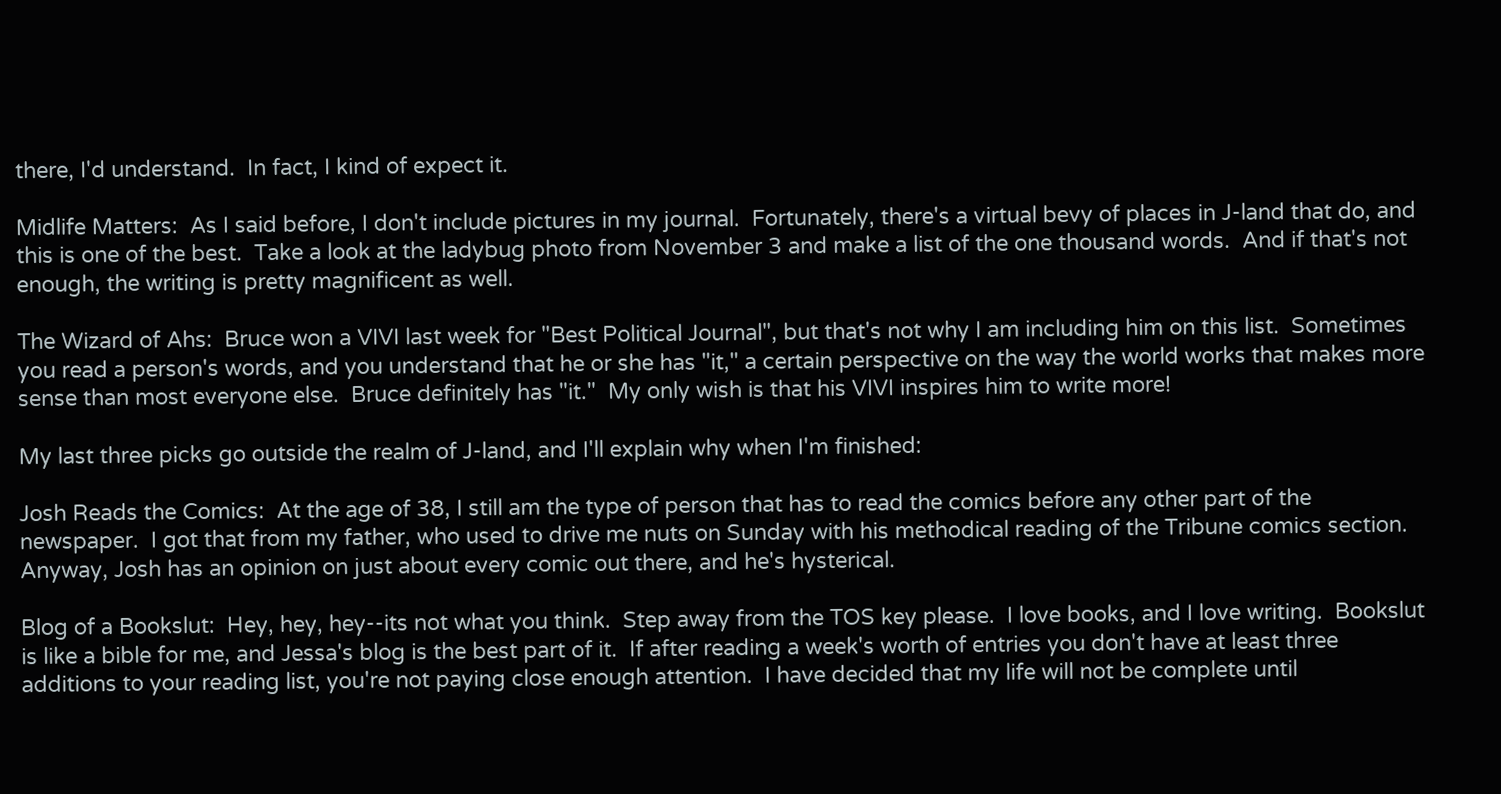there, I'd understand.  In fact, I kind of expect it.

Midlife Matters:  As I said before, I don't include pictures in my journal.  Fortunately, there's a virtual bevy of places in J-land that do, and this is one of the best.  Take a look at the ladybug photo from November 3 and make a list of the one thousand words.  And if that's not enough, the writing is pretty magnificent as well.

The Wizard of Ahs:  Bruce won a VIVI last week for "Best Political Journal", but that's not why I am including him on this list.  Sometimes you read a person's words, and you understand that he or she has "it," a certain perspective on the way the world works that makes more sense than most everyone else.  Bruce definitely has "it."  My only wish is that his VIVI inspires him to write more!

My last three picks go outside the realm of J-land, and I'll explain why when I'm finished:

Josh Reads the Comics:  At the age of 38, I still am the type of person that has to read the comics before any other part of the newspaper.  I got that from my father, who used to drive me nuts on Sunday with his methodical reading of the Tribune comics section.  Anyway, Josh has an opinion on just about every comic out there, and he's hysterical.

Blog of a Bookslut:  Hey, hey, hey--its not what you think.  Step away from the TOS key please.  I love books, and I love writing.  Bookslut is like a bible for me, and Jessa's blog is the best part of it.  If after reading a week's worth of entries you don't have at least three additions to your reading list, you're not paying close enough attention.  I have decided that my life will not be complete until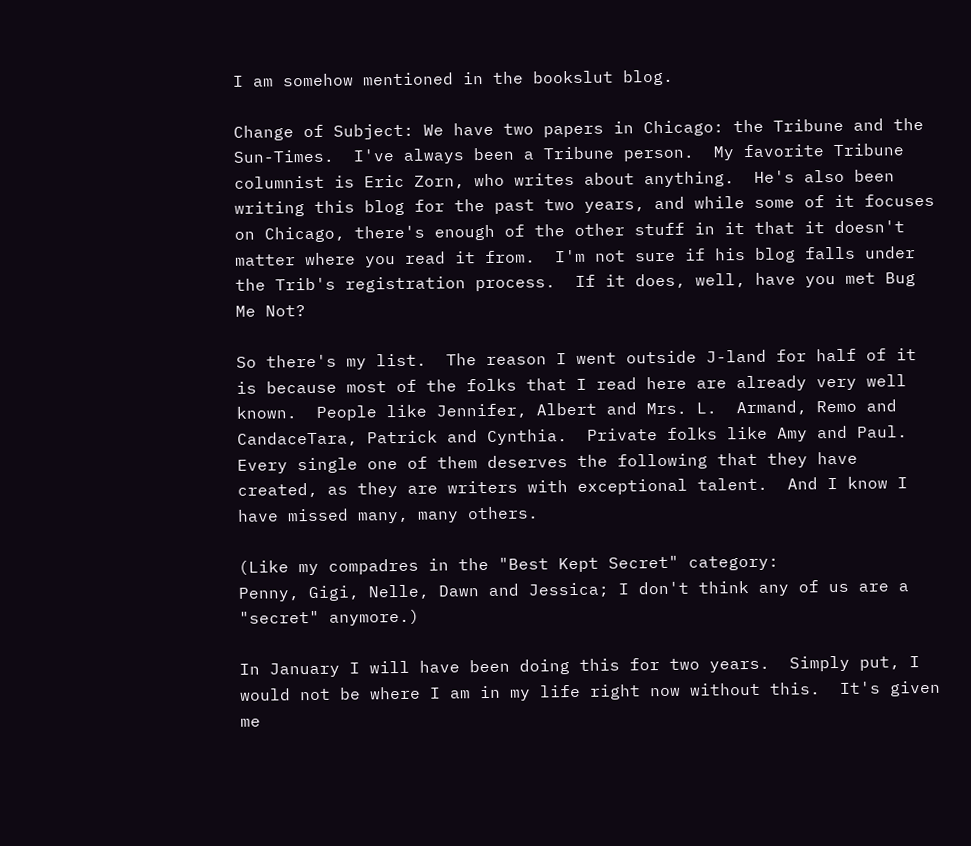I am somehow mentioned in the bookslut blog.

Change of Subject: We have two papers in Chicago: the Tribune and the Sun-Times.  I've always been a Tribune person.  My favorite Tribune columnist is Eric Zorn, who writes about anything.  He's also been writing this blog for the past two years, and while some of it focuses on Chicago, there's enough of the other stuff in it that it doesn't matter where you read it from.  I'm not sure if his blog falls under the Trib's registration process.  If it does, well, have you met Bug Me Not?

So there's my list.  The reason I went outside J-land for half of it is because most of the folks that I read here are already very well known.  People like Jennifer, Albert and Mrs. L.  Armand, Remo and CandaceTara, Patrick and Cynthia.  Private folks like Amy and Paul.  Every single one of them deserves the following that they have created, as they are writers with exceptional talent.  And I know I have missed many, many others.

(Like my compadres in the "Best Kept Secret" category:
Penny, Gigi, Nelle, Dawn and Jessica; I don't think any of us are a "secret" anymore.)

In January I will have been doing this for two years.  Simply put, I would not be where I am in my life right now without this.  It's given me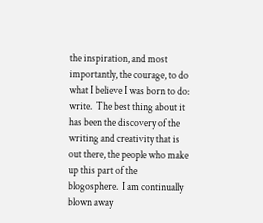the inspiration, and most importantly, the courage, to do what I believe I was born to do: write.  The best thing about it has been the discovery of the writing and creativity that is out there, the people who make up this part of the blogosphere.  I am continually blown away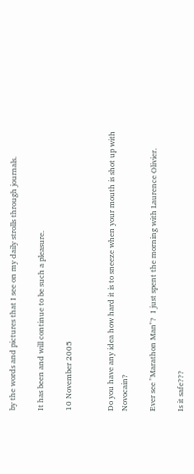by the words and pictures that I see on my daily strolls through journals.

It has been and will continue to be such a pleasure.

10 November 2005


Do you have any idea how hard it is to sneeze when your mouth is shot up with Novocain?

Ever see "Marathon Man"?  I just spent the morning with Laurence Olivier.

Is it safe???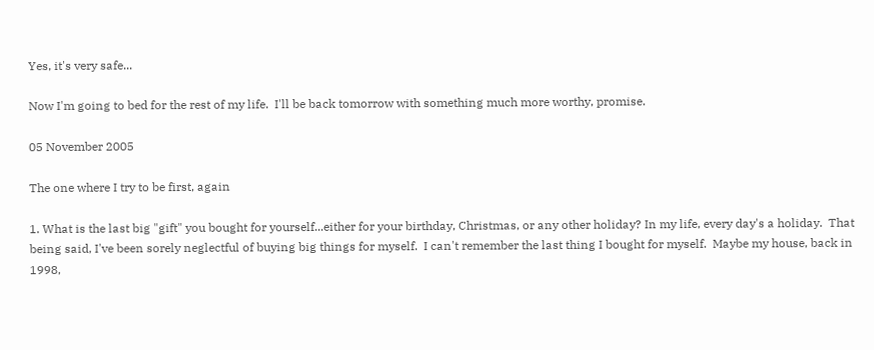Yes, it's very safe...

Now I'm going to bed for the rest of my life.  I'll be back tomorrow with something much more worthy, promise.

05 November 2005

The one where I try to be first, again

1. What is the last big "gift" you bought for yourself...either for your birthday, Christmas, or any other holiday? In my life, every day's a holiday.  That being said, I've been sorely neglectful of buying big things for myself.  I can't remember the last thing I bought for myself.  Maybe my house, back in 1998,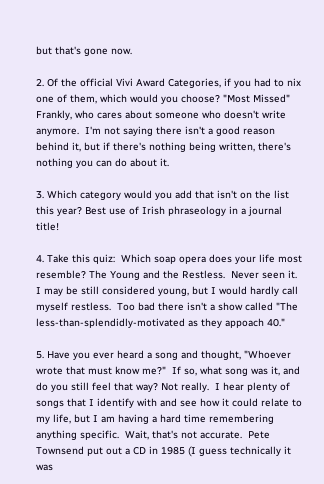but that's gone now.

2. Of the official Vivi Award Categories, if you had to nix one of them, which would you choose? "Most Missed" Frankly, who cares about someone who doesn't write anymore.  I'm not saying there isn't a good reason behind it, but if there's nothing being written, there's nothing you can do about it.

3. Which category would you add that isn't on the list this year? Best use of Irish phraseology in a journal title!

4. Take this quiz:  Which soap opera does your life most resemble? The Young and the Restless.  Never seen it.  I may be still considered young, but I would hardly call myself restless.  Too bad there isn't a show called "The less-than-splendidly-motivated as they appoach 40."

5. Have you ever heard a song and thought, "Whoever wrote that must know me?"  If so, what song was it, and do you still feel that way? Not really.  I hear plenty of songs that I identify with and see how it could relate to my life, but I am having a hard time remembering anything specific.  Wait, that's not accurate.  Pete Townsend put out a CD in 1985 (I guess technically it was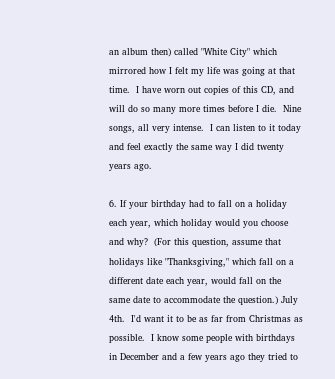an album then) called "White City" which mirrored how I felt my life was going at that time.  I have worn out copies of this CD, and will do so many more times before I die.  Nine songs, all very intense.  I can listen to it today and feel exactly the same way I did twenty years ago.

6. If your birthday had to fall on a holiday each year, which holiday would you choose and why?  (For this question, assume that holidays like "Thanksgiving," which fall on a different date each year, would fall on the same date to accommodate the question.) July 4th.  I'd want it to be as far from Christmas as possible.  I know some people with birthdays in December and a few years ago they tried to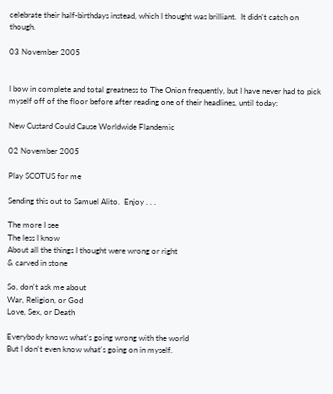celebrate their half-birthdays instead, which I thought was brilliant.  It didn't catch on though.

03 November 2005


I bow in complete and total greatness to The Onion frequently, but I have never had to pick myself off of the floor before after reading one of their headlines, until today:

New Custard Could Cause Worldwide Flandemic

02 November 2005

Play SCOTUS for me

Sending this out to Samuel Alito.  Enjoy . . .

The more I see
The less I know
About all the things I thought were wrong or right
& carved in stone

So, don't ask me about
War, Religion, or God
Love, Sex, or Death

Everybody knows what's going wrong with the world
But I don't even know what's going on in myself.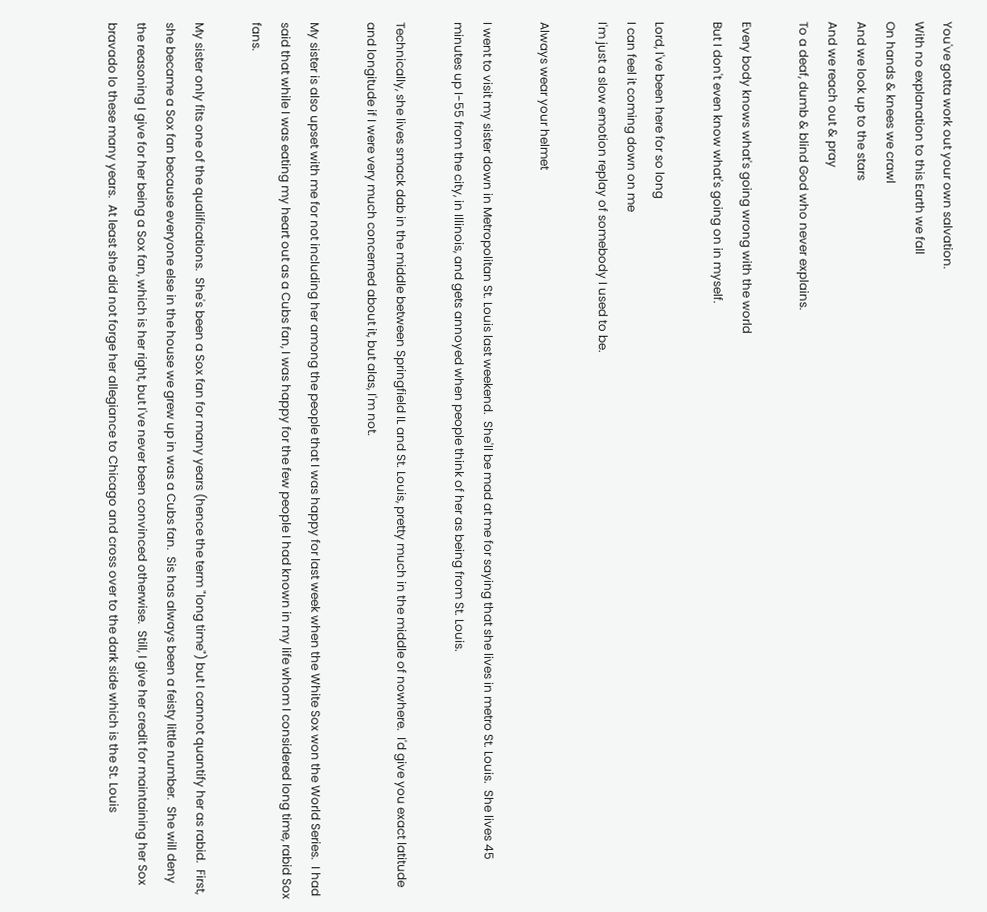You've gotta work out your own salvation.
With no explanation to this Earth we fall
On hands & knees we crawl
And we look up to the stars
And we reach out & pray
To a deaf, dumb & blind God who never explains.

Every body knows what's going wrong with the world
But I don't even know what's going on in myself.

Lord, I've been here for so long
I can feel it coming down on me
I'm just a slow emotion replay of somebody I used to be.

Always wear your helmet

I went to visit my sister down in Metropolitan St. Louis last weekend.  She'll be mad at me for saying that she lives in metro St. Louis.  She lives 45 minutes up I-55 from the city, in Illinois, and gets annoyed when people think of her as being from St. Louis.

Technically, she lives smack dab in the middle between Springfield IL and St. Louis, pretty much in the middle of nowhere.  I'd give you exact latitude and longitude if I were very much concerned about it, but alas, I'm not.

My sister is also upset with me for not including her among the people that I was happy for last week when the White Sox won the World Series.  I had said that while I was eating my heart out as a Cubs fan, I was happy for the few people I had known in my life whom I considered long time, rabid Sox fans.

My sister only fits one of the qualifications.  She's been a Sox fan for many years (hence the term "long time") but I cannot quantify her as rabid.  First, she became a Sox fan because everyone else in the house we grew up in was a Cubs fan.  Sis has always been a feisty little number.  She will deny the reasoning I give for her being a Sox fan, which is her right, but I've never been convinced otherwise.  Still, I give her credit for maintaining her Sox bravado lo these many years.  At least she did not forge her allegiance to Chicago and cross over to the dark side which is the St. Louis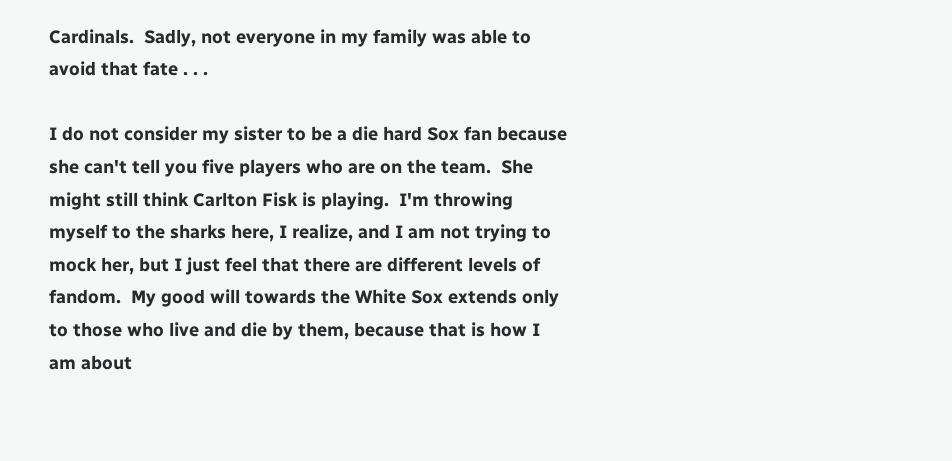Cardinals.  Sadly, not everyone in my family was able to avoid that fate . . .

I do not consider my sister to be a die hard Sox fan because she can't tell you five players who are on the team.  She might still think Carlton Fisk is playing.  I'm throwing myself to the sharks here, I realize, and I am not trying to mock her, but I just feel that there are different levels of fandom.  My good will towards the White Sox extends only to those who live and die by them, because that is how I am about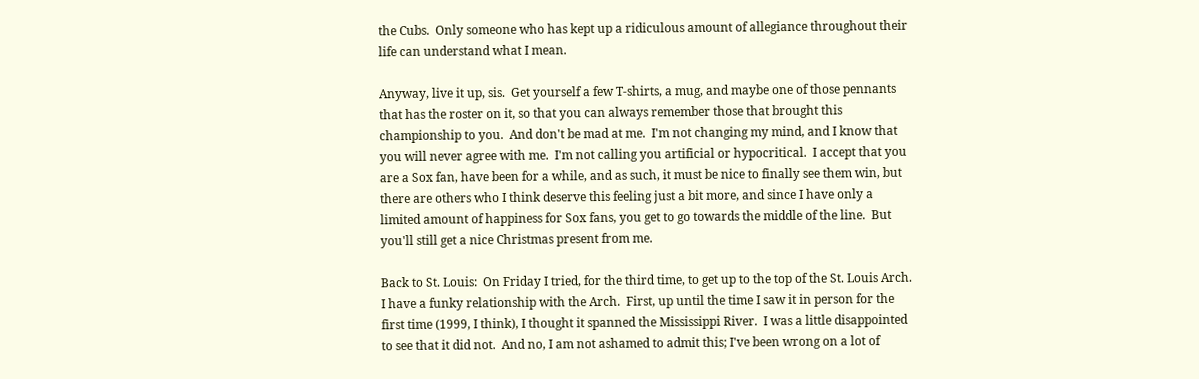the Cubs.  Only someone who has kept up a ridiculous amount of allegiance throughout their life can understand what I mean.

Anyway, live it up, sis.  Get yourself a few T-shirts, a mug, and maybe one of those pennants that has the roster on it, so that you can always remember those that brought this championship to you.  And don't be mad at me.  I'm not changing my mind, and I know that you will never agree with me.  I'm not calling you artificial or hypocritical.  I accept that you are a Sox fan, have been for a while, and as such, it must be nice to finally see them win, but there are others who I think deserve this feeling just a bit more, and since I have only a limited amount of happiness for Sox fans, you get to go towards the middle of the line.  But you'll still get a nice Christmas present from me.

Back to St. Louis:  On Friday I tried, for the third time, to get up to the top of the St. Louis Arch.  I have a funky relationship with the Arch.  First, up until the time I saw it in person for the first time (1999, I think), I thought it spanned the Mississippi River.  I was a little disappointed to see that it did not.  And no, I am not ashamed to admit this; I've been wrong on a lot of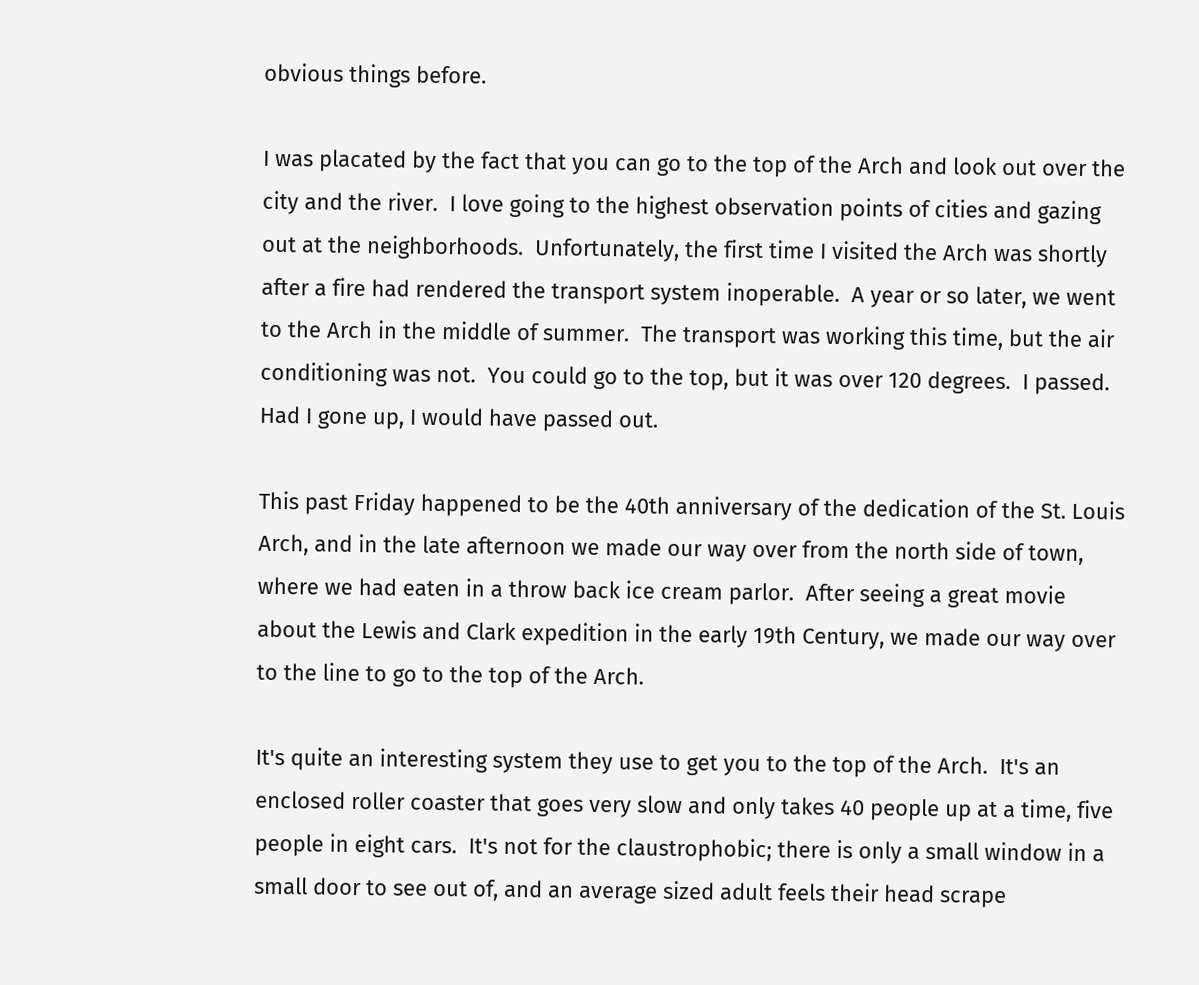obvious things before.

I was placated by the fact that you can go to the top of the Arch and look out over the city and the river.  I love going to the highest observation points of cities and gazing out at the neighborhoods.  Unfortunately, the first time I visited the Arch was shortly after a fire had rendered the transport system inoperable.  A year or so later, we went to the Arch in the middle of summer.  The transport was working this time, but the air conditioning was not.  You could go to the top, but it was over 120 degrees.  I passed.  Had I gone up, I would have passed out.

This past Friday happened to be the 40th anniversary of the dedication of the St. Louis Arch, and in the late afternoon we made our way over from the north side of town, where we had eaten in a throw back ice cream parlor.  After seeing a great movie about the Lewis and Clark expedition in the early 19th Century, we made our way over to the line to go to the top of the Arch.

It's quite an interesting system they use to get you to the top of the Arch.  It's an enclosed roller coaster that goes very slow and only takes 40 people up at a time, five people in eight cars.  It's not for the claustrophobic; there is only a small window in a small door to see out of, and an average sized adult feels their head scrape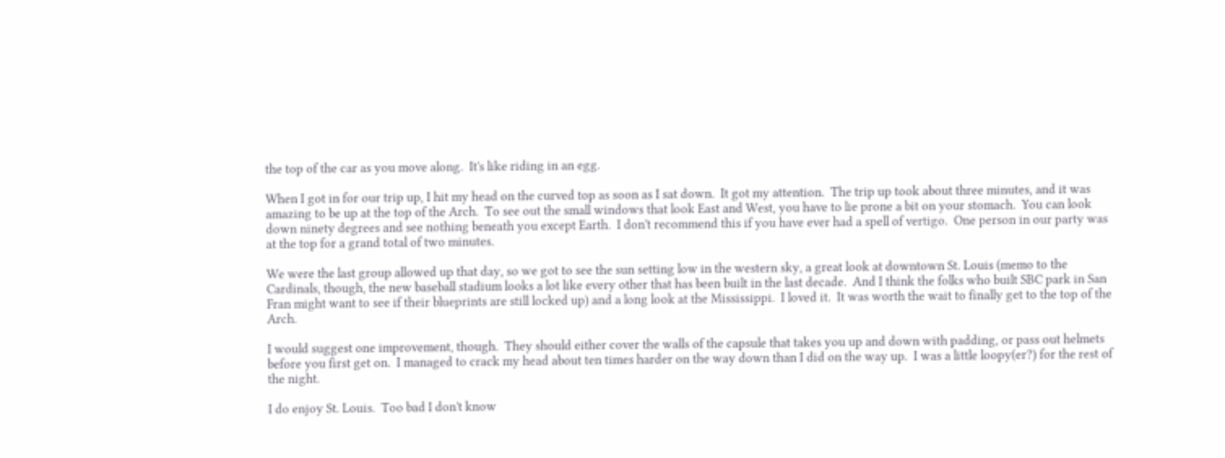the top of the car as you move along.  It's like riding in an egg.

When I got in for our trip up, I hit my head on the curved top as soon as I sat down.  It got my attention.  The trip up took about three minutes, and it was amazing to be up at the top of the Arch.  To see out the small windows that look East and West, you have to lie prone a bit on your stomach.  You can look down ninety degrees and see nothing beneath you except Earth.  I don't recommend this if you have ever had a spell of vertigo.  One person in our party was at the top for a grand total of two minutes.

We were the last group allowed up that day, so we got to see the sun setting low in the western sky, a great look at downtown St. Louis (memo to the Cardinals, though, the new baseball stadium looks a lot like every other that has been built in the last decade.  And I think the folks who built SBC park in San Fran might want to see if their blueprints are still locked up) and a long look at the Mississippi.  I loved it.  It was worth the wait to finally get to the top of the Arch.

I would suggest one improvement, though.  They should either cover the walls of the capsule that takes you up and down with padding, or pass out helmets before you first get on.  I managed to crack my head about ten times harder on the way down than I did on the way up.  I was a little loopy(er?) for the rest of the night.

I do enjoy St. Louis.  Too bad I don't know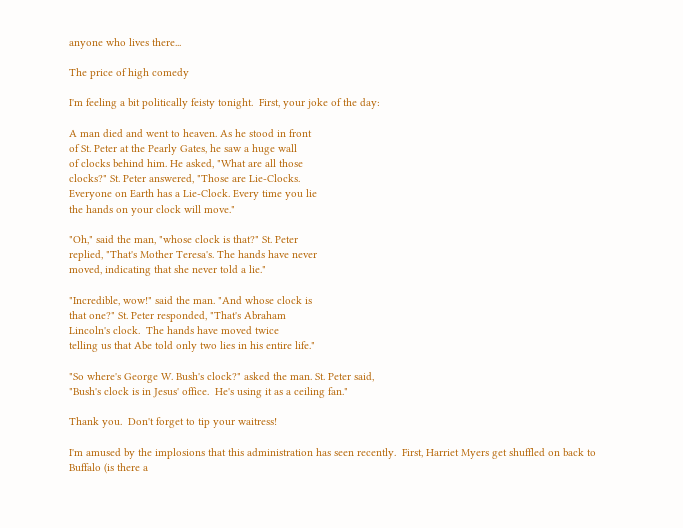anyone who lives there...

The price of high comedy

I'm feeling a bit politically feisty tonight.  First, your joke of the day:

A man died and went to heaven. As he stood in front
of St. Peter at the Pearly Gates, he saw a huge wall
of clocks behind him. He asked, "What are all those
clocks?" St. Peter answered, "Those are Lie-Clocks.
Everyone on Earth has a Lie-Clock. Every time you lie
the hands on your clock will move."

"Oh," said the man, "whose clock is that?" St. Peter
replied, "That's Mother Teresa's. The hands have never
moved, indicating that she never told a lie."

"Incredible, wow!" said the man. "And whose clock is
that one?" St. Peter responded, "That's Abraham
Lincoln's clock.  The hands have moved twice
telling us that Abe told only two lies in his entire life."

"So where's George W. Bush's clock?" asked the man. St. Peter said,
"Bush's clock is in Jesus' office.  He's using it as a ceiling fan."

Thank you.  Don't forget to tip your waitress!

I'm amused by the implosions that this administration has seen recently.  First, Harriet Myers get shuffled on back to Buffalo (is there a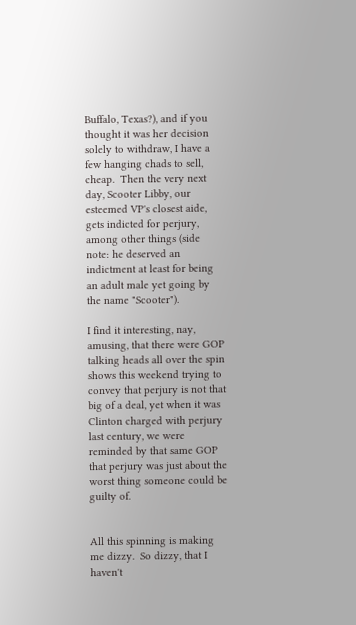Buffalo, Texas?), and if you thought it was her decision solely to withdraw, I have a few hanging chads to sell, cheap.  Then the very next day, Scooter Libby, our esteemed VP's closest aide, gets indicted for perjury, among other things (side note: he deserved an indictment at least for being an adult male yet going by the name "Scooter").

I find it interesting, nay, amusing, that there were GOP talking heads all over the spin shows this weekend trying to convey that perjury is not that big of a deal, yet when it was Clinton charged with perjury last century, we were reminded by that same GOP that perjury was just about the worst thing someone could be guilty of.


All this spinning is making me dizzy.  So dizzy, that I haven't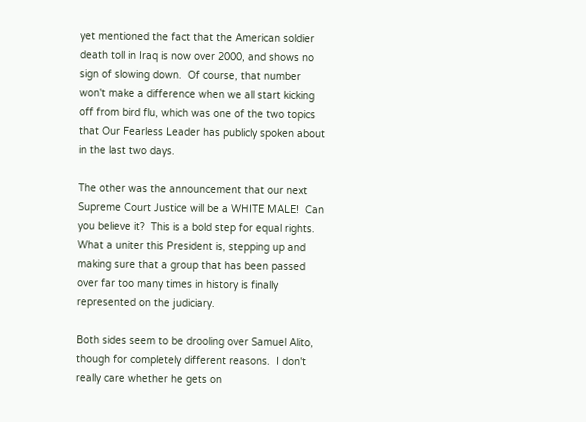yet mentioned the fact that the American soldier death toll in Iraq is now over 2000, and shows no sign of slowing down.  Of course, that number won't make a difference when we all start kicking off from bird flu, which was one of the two topics that Our Fearless Leader has publicly spoken about in the last two days.

The other was the announcement that our next Supreme Court Justice will be a WHITE MALE!  Can you believe it?  This is a bold step for equal rights.  What a uniter this President is, stepping up and making sure that a group that has been passed over far too many times in history is finally represented on the judiciary.

Both sides seem to be drooling over Samuel Alito, though for completely different reasons.  I don't really care whether he gets on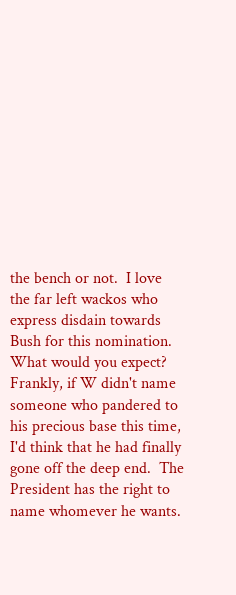the bench or not.  I love the far left wackos who express disdain towards Bush for this nomination.  What would you expect?  Frankly, if W didn't name someone who pandered to his precious base this time, I'd think that he had finally gone off the deep end.  The President has the right to name whomever he wants.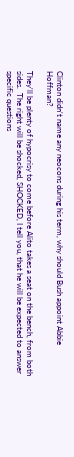Clinton didn't name any neocons during his term, why should Bush appoint Abbie Hoffman?

They'll be plenty of hypocrisy to come before Alito takes a seat on the bench, from both sides.  The right will be shocked, SHOCKED, I tell you, that he will be expected to answer specific questions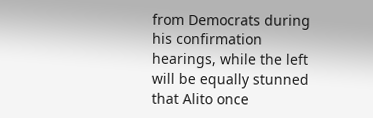from Democrats during his confirmation hearings, while the left will be equally stunned that Alito once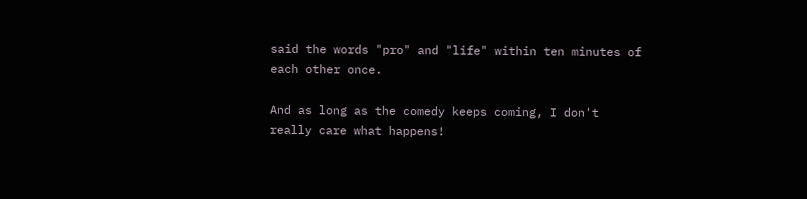said the words "pro" and "life" within ten minutes of each other once.

And as long as the comedy keeps coming, I don't really care what happens!